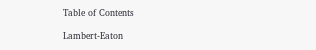Table of Contents

Lambert-Eaton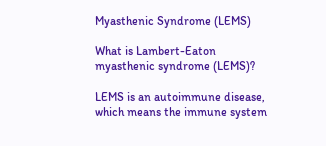Myasthenic Syndrome (LEMS)

What is Lambert-Eaton myasthenic syndrome (LEMS)?

LEMS is an autoimmune disease, which means the immune system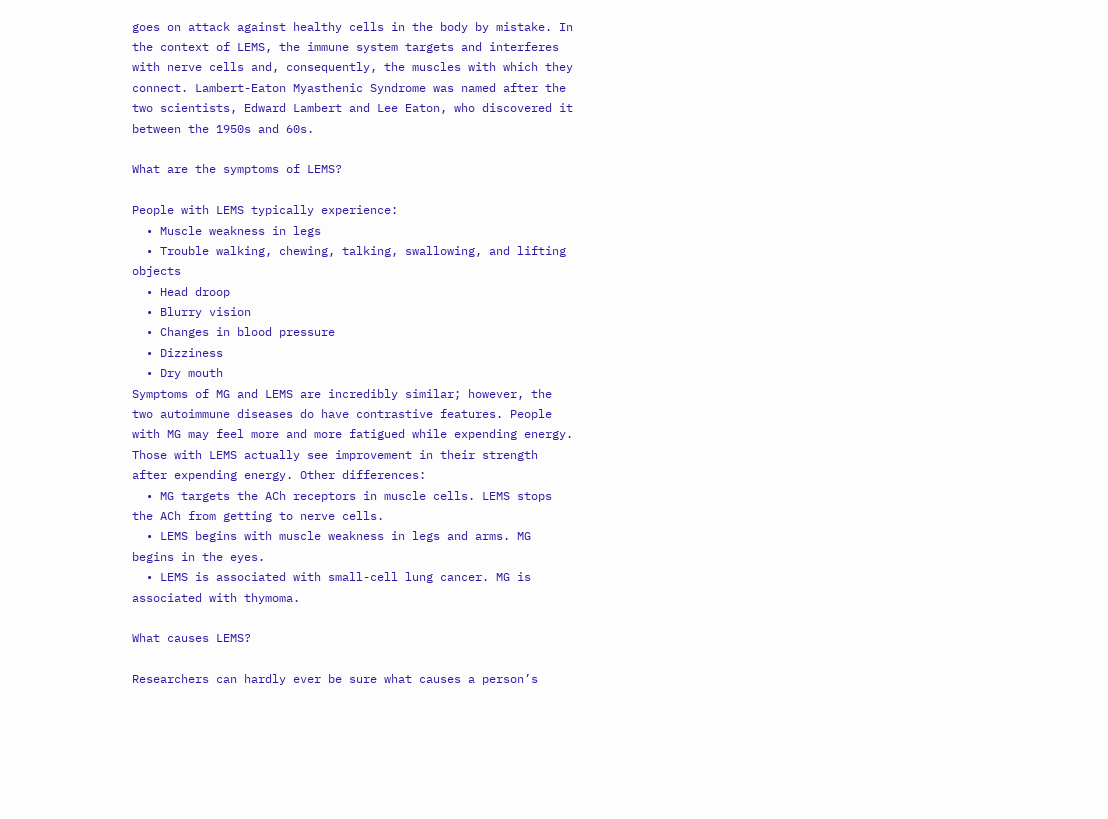goes on attack against healthy cells in the body by mistake. In the context of LEMS, the immune system targets and interferes with nerve cells and, consequently, the muscles with which they connect. Lambert-Eaton Myasthenic Syndrome was named after the two scientists, Edward Lambert and Lee Eaton, who discovered it between the 1950s and 60s.

What are the symptoms of LEMS?

People with LEMS typically experience:
  • Muscle weakness in legs
  • Trouble walking, chewing, talking, swallowing, and lifting objects
  • Head droop
  • Blurry vision
  • Changes in blood pressure
  • Dizziness
  • Dry mouth
Symptoms of MG and LEMS are incredibly similar; however, the two autoimmune diseases do have contrastive features. People with MG may feel more and more fatigued while expending energy. Those with LEMS actually see improvement in their strength after expending energy. Other differences:
  • MG targets the ACh receptors in muscle cells. LEMS stops the ACh from getting to nerve cells.
  • LEMS begins with muscle weakness in legs and arms. MG begins in the eyes.
  • LEMS is associated with small-cell lung cancer. MG is associated with thymoma.

What causes LEMS?

Researchers can hardly ever be sure what causes a person’s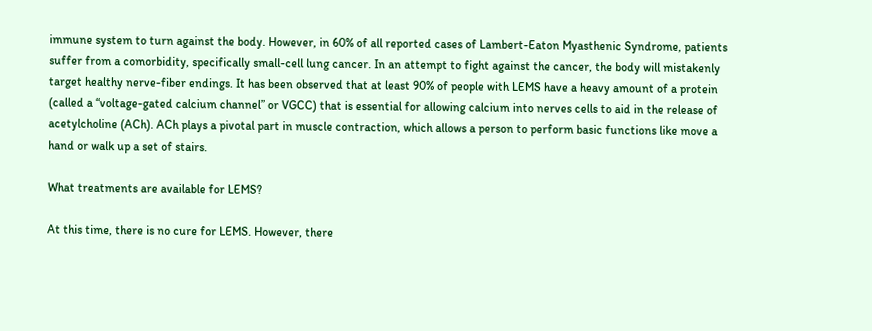immune system to turn against the body. However, in 60% of all reported cases of Lambert-Eaton Myasthenic Syndrome, patients suffer from a comorbidity, specifically small-cell lung cancer. In an attempt to fight against the cancer, the body will mistakenly target healthy nerve-fiber endings. It has been observed that at least 90% of people with LEMS have a heavy amount of a protein (called a “voltage-gated calcium channel” or VGCC) that is essential for allowing calcium into nerves cells to aid in the release of acetylcholine (ACh). ACh plays a pivotal part in muscle contraction, which allows a person to perform basic functions like move a hand or walk up a set of stairs.

What treatments are available for LEMS?

At this time, there is no cure for LEMS. However, there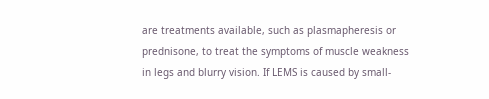are treatments available, such as plasmapheresis or prednisone, to treat the symptoms of muscle weakness in legs and blurry vision. If LEMS is caused by small-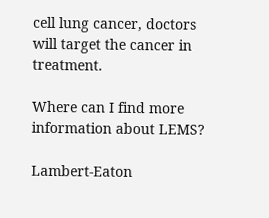cell lung cancer, doctors will target the cancer in treatment.

Where can I find more information about LEMS?

Lambert-Eaton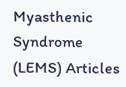Myasthenic Syndrome (LEMS) Articles